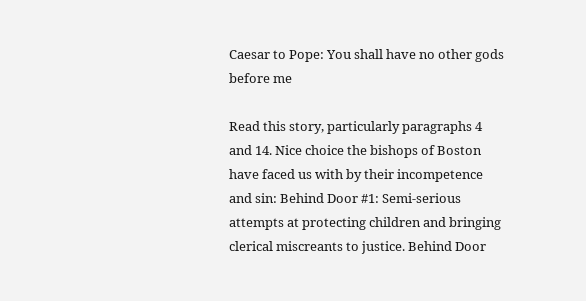Caesar to Pope: You shall have no other gods before me

Read this story, particularly paragraphs 4 and 14. Nice choice the bishops of Boston have faced us with by their incompetence and sin: Behind Door #1: Semi-serious attempts at protecting children and bringing clerical miscreants to justice. Behind Door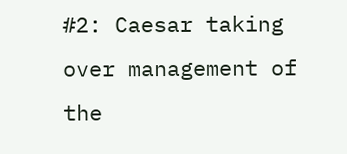#2: Caesar taking over management of the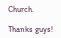Church.

Thanks guys!